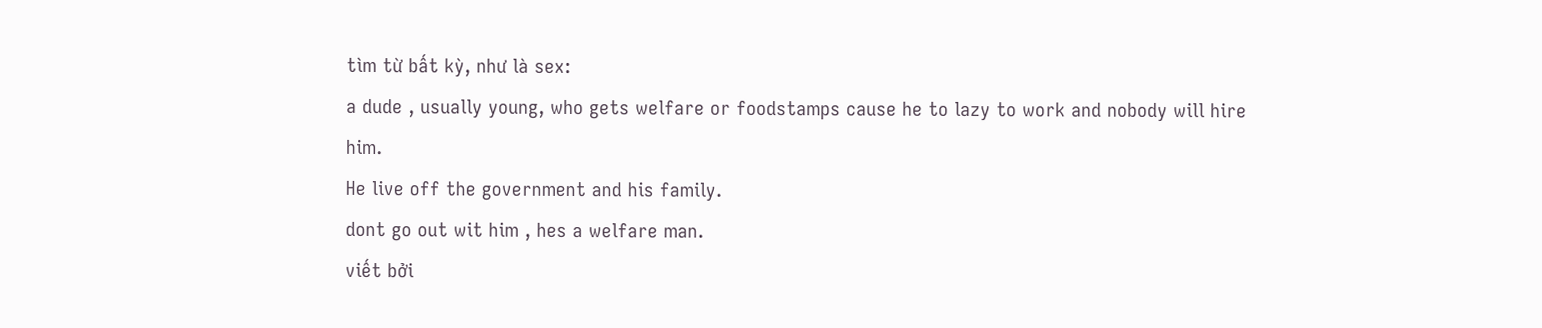tìm từ bất kỳ, như là sex:
a dude , usually young, who gets welfare or foodstamps cause he to lazy to work and nobody will hire him.
He live off the government and his family.
dont go out wit him , hes a welfare man.
viết bởi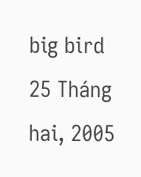big bird 25 Tháng hai, 2005